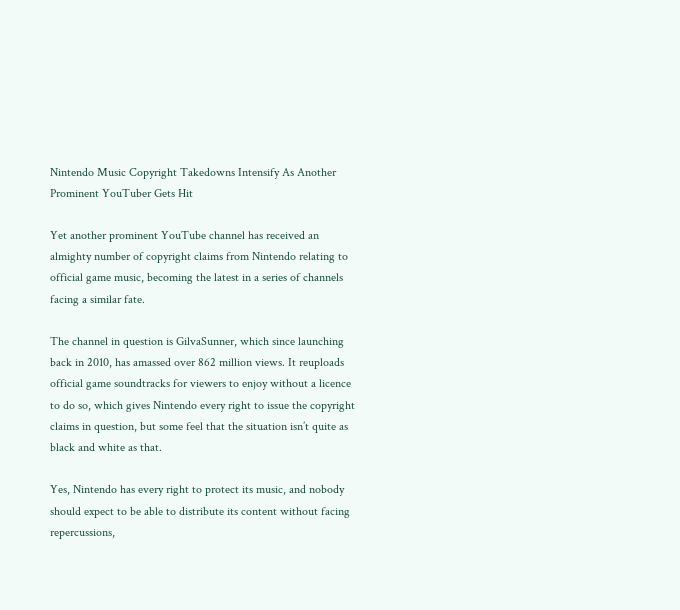Nintendo Music Copyright Takedowns Intensify As Another Prominent YouTuber Gets Hit

Yet another prominent YouTube channel has received an almighty number of copyright claims from Nintendo relating to official game music, becoming the latest in a series of channels facing a similar fate.

The channel in question is GilvaSunner, which since launching back in 2010, has amassed over 862 million views. It reuploads official game soundtracks for viewers to enjoy without a licence to do so, which gives Nintendo every right to issue the copyright claims in question, but some feel that the situation isn’t quite as black and white as that.

Yes, Nintendo has every right to protect its music, and nobody should expect to be able to distribute its content without facing repercussions,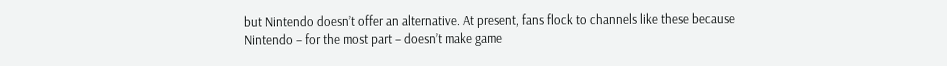but Nintendo doesn’t offer an alternative. At present, fans flock to channels like these because Nintendo – for the most part – doesn’t make game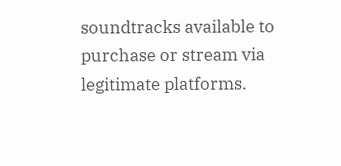soundtracks available to purchase or stream via legitimate platforms.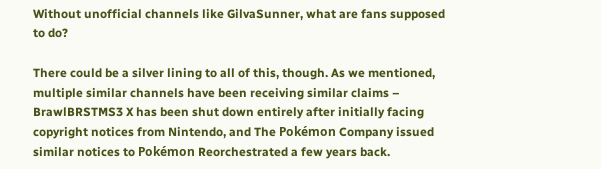Without unofficial channels like GilvaSunner, what are fans supposed to do?

There could be a silver lining to all of this, though. As we mentioned, multiple similar channels have been receiving similar claims – BrawlBRSTMS3 X has been shut down entirely after initially facing copyright notices from Nintendo, and The Pokémon Company issued similar notices to Pokémon Reorchestrated a few years back.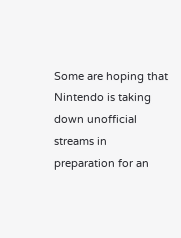Some are hoping that Nintendo is taking down unofficial streams in preparation for an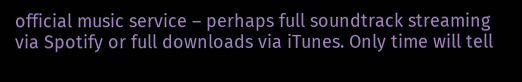official music service – perhaps full soundtrack streaming via Spotify or full downloads via iTunes. Only time will tell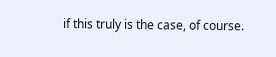if this truly is the case, of course.